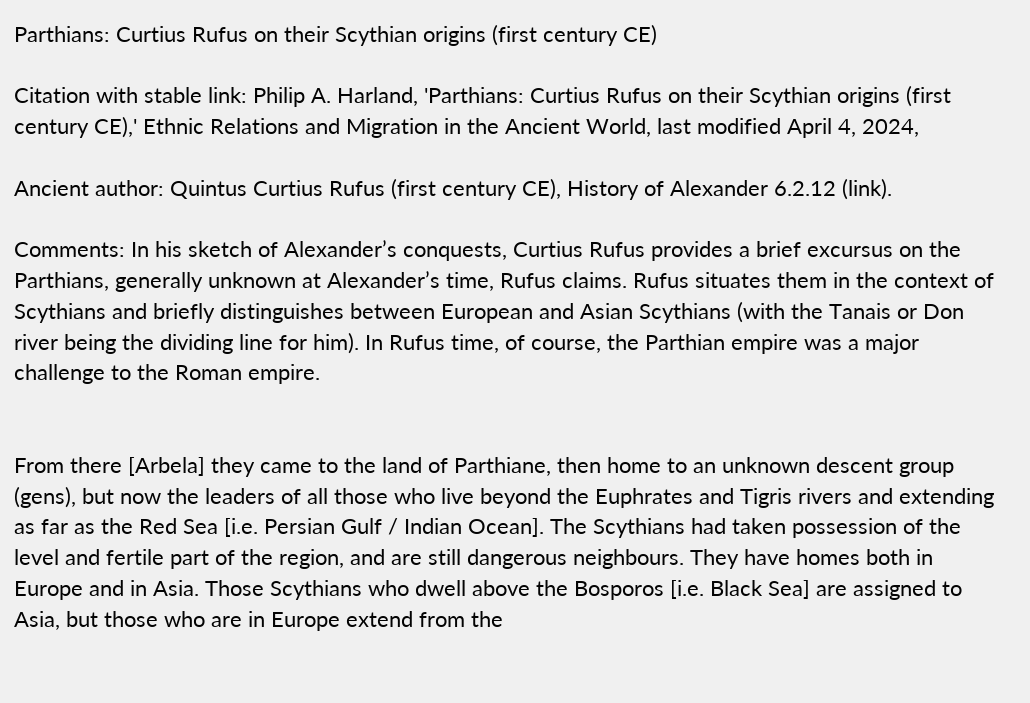Parthians: Curtius Rufus on their Scythian origins (first century CE)

Citation with stable link: Philip A. Harland, 'Parthians: Curtius Rufus on their Scythian origins (first century CE),' Ethnic Relations and Migration in the Ancient World, last modified April 4, 2024,

Ancient author: Quintus Curtius Rufus (first century CE), History of Alexander 6.2.12 (link).

Comments: In his sketch of Alexander’s conquests, Curtius Rufus provides a brief excursus on the Parthians, generally unknown at Alexander’s time, Rufus claims. Rufus situates them in the context of Scythians and briefly distinguishes between European and Asian Scythians (with the Tanais or Don river being the dividing line for him). In Rufus time, of course, the Parthian empire was a major challenge to the Roman empire.


From there [Arbela] they came to the land of Parthiane, then home to an unknown descent group (gens), but now the leaders of all those who live beyond the Euphrates and Tigris rivers and extending as far as the Red Sea [i.e. Persian Gulf / Indian Ocean]. The Scythians had taken possession of the level and fertile part of the region, and are still dangerous neighbours. They have homes both in Europe and in Asia. Those Scythians who dwell above the Bosporos [i.e. Black Sea] are assigned to Asia, but those who are in Europe extend from the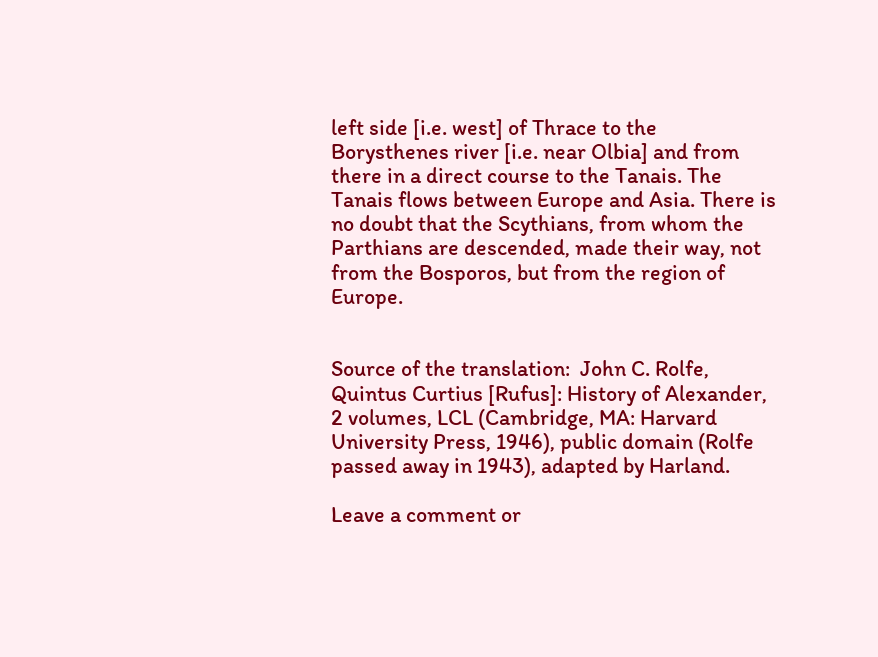left side [i.e. west] of Thrace to the Borysthenes river [i.e. near Olbia] and from there in a direct course to the Tanais. The Tanais flows between Europe and Asia. There is no doubt that the Scythians, from whom the Parthians are descended, made their way, not from the Bosporos, but from the region of Europe.


Source of the translation:  John C. Rolfe, Quintus Curtius [Rufus]: History of Alexander, 2 volumes, LCL (Cambridge, MA: Harvard University Press, 1946), public domain (Rolfe passed away in 1943), adapted by Harland.

Leave a comment or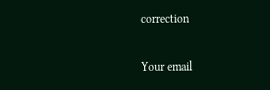correction

Your email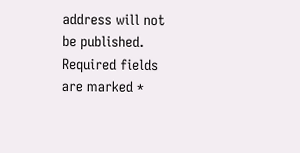address will not be published. Required fields are marked *